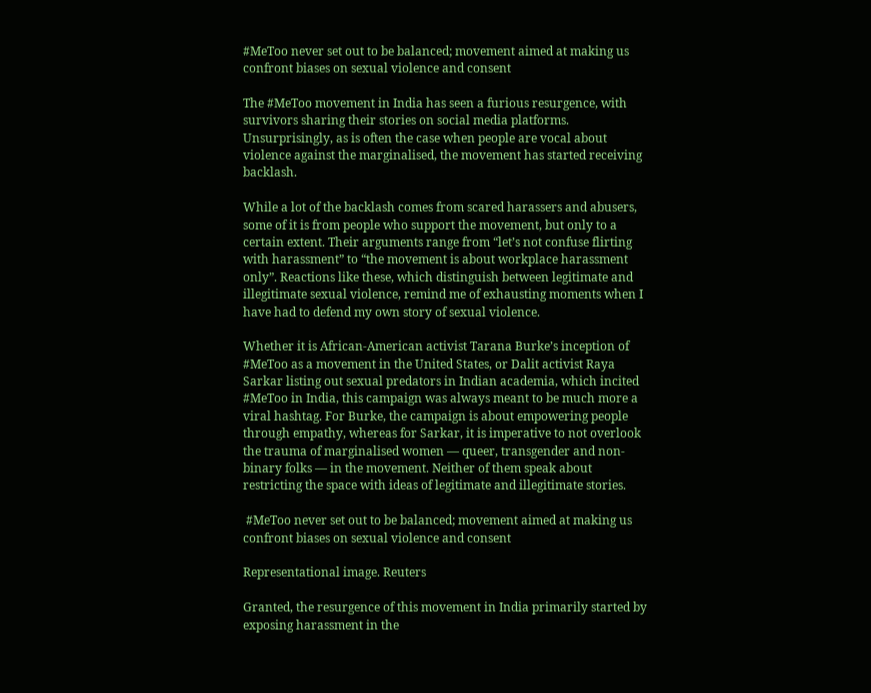#MeToo never set out to be balanced; movement aimed at making us confront biases on sexual violence and consent

The #MeToo movement in India has seen a furious resurgence, with survivors sharing their stories on social media platforms. Unsurprisingly, as is often the case when people are vocal about violence against the marginalised, the movement has started receiving backlash.

While a lot of the backlash comes from scared harassers and abusers, some of it is from people who support the movement, but only to a certain extent. Their arguments range from “let’s not confuse flirting with harassment” to “the movement is about workplace harassment only”. Reactions like these, which distinguish between legitimate and illegitimate sexual violence, remind me of exhausting moments when I have had to defend my own story of sexual violence.

Whether it is African-American activist Tarana Burke’s inception of #MeToo as a movement in the United States, or Dalit activist Raya Sarkar listing out sexual predators in Indian academia, which incited #MeToo in India, this campaign was always meant to be much more a viral hashtag. For Burke, the campaign is about empowering people through empathy, whereas for Sarkar, it is imperative to not overlook the trauma of marginalised women — queer, transgender and non-binary folks — in the movement. Neither of them speak about restricting the space with ideas of legitimate and illegitimate stories.

 #MeToo never set out to be balanced; movement aimed at making us confront biases on sexual violence and consent

Representational image. Reuters

Granted, the resurgence of this movement in India primarily started by exposing harassment in the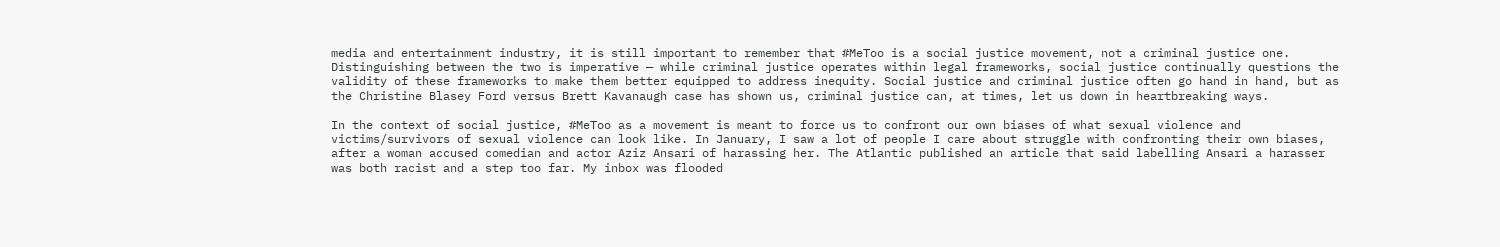media and entertainment industry, it is still important to remember that #MeToo is a social justice movement, not a criminal justice one. Distinguishing between the two is imperative — while criminal justice operates within legal frameworks, social justice continually questions the validity of these frameworks to make them better equipped to address inequity. Social justice and criminal justice often go hand in hand, but as the Christine Blasey Ford versus Brett Kavanaugh case has shown us, criminal justice can, at times, let us down in heartbreaking ways.

In the context of social justice, #MeToo as a movement is meant to force us to confront our own biases of what sexual violence and victims/survivors of sexual violence can look like. In January, I saw a lot of people I care about struggle with confronting their own biases, after a woman accused comedian and actor Aziz Ansari of harassing her. The Atlantic published an article that said labelling Ansari a harasser was both racist and a step too far. My inbox was flooded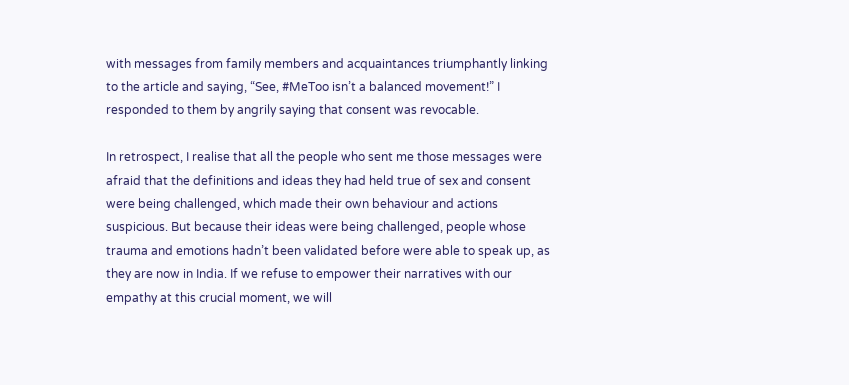with messages from family members and acquaintances triumphantly linking to the article and saying, “See, #MeToo isn’t a balanced movement!” I responded to them by angrily saying that consent was revocable.

In retrospect, I realise that all the people who sent me those messages were afraid that the definitions and ideas they had held true of sex and consent were being challenged, which made their own behaviour and actions suspicious. But because their ideas were being challenged, people whose trauma and emotions hadn’t been validated before were able to speak up, as they are now in India. If we refuse to empower their narratives with our empathy at this crucial moment, we will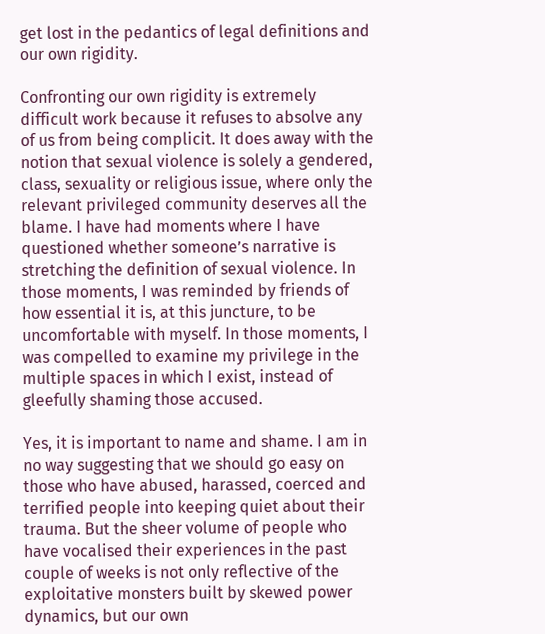get lost in the pedantics of legal definitions and our own rigidity.

Confronting our own rigidity is extremely difficult work because it refuses to absolve any of us from being complicit. It does away with the notion that sexual violence is solely a gendered, class, sexuality or religious issue, where only the relevant privileged community deserves all the blame. I have had moments where I have questioned whether someone’s narrative is stretching the definition of sexual violence. In those moments, I was reminded by friends of how essential it is, at this juncture, to be uncomfortable with myself. In those moments, I was compelled to examine my privilege in the multiple spaces in which I exist, instead of gleefully shaming those accused.

Yes, it is important to name and shame. I am in no way suggesting that we should go easy on those who have abused, harassed, coerced and terrified people into keeping quiet about their trauma. But the sheer volume of people who have vocalised their experiences in the past couple of weeks is not only reflective of the exploitative monsters built by skewed power dynamics, but our own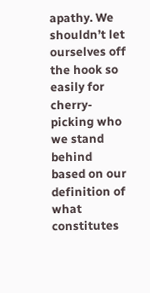apathy. We shouldn’t let ourselves off the hook so easily for cherry-picking who we stand behind based on our definition of what constitutes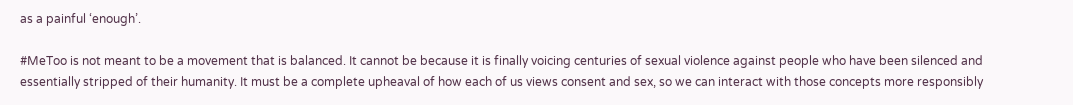as a painful ‘enough’.

#MeToo is not meant to be a movement that is balanced. It cannot be because it is finally voicing centuries of sexual violence against people who have been silenced and essentially stripped of their humanity. It must be a complete upheaval of how each of us views consent and sex, so we can interact with those concepts more responsibly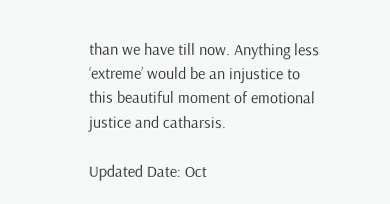than we have till now. Anything less ‘extreme’ would be an injustice to this beautiful moment of emotional justice and catharsis.

Updated Date: Oct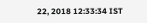22, 2018 12:33:34 IST